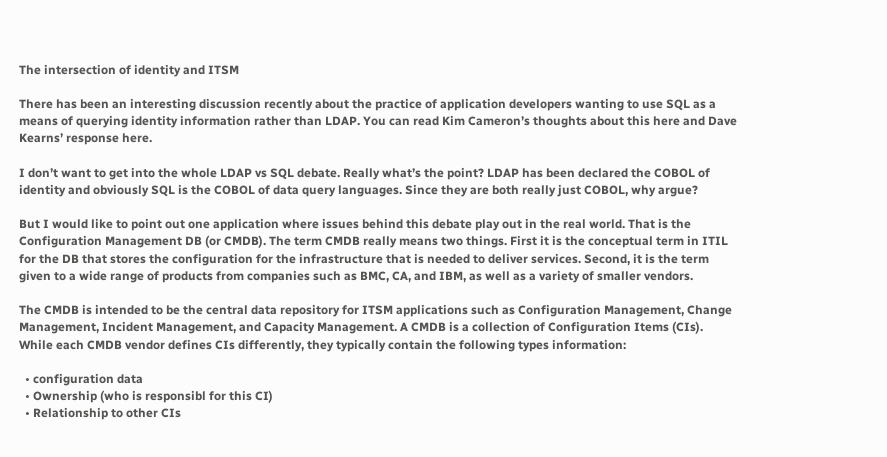The intersection of identity and ITSM

There has been an interesting discussion recently about the practice of application developers wanting to use SQL as a means of querying identity information rather than LDAP. You can read Kim Cameron’s thoughts about this here and Dave Kearns’ response here.

I don’t want to get into the whole LDAP vs SQL debate. Really what’s the point? LDAP has been declared the COBOL of identity and obviously SQL is the COBOL of data query languages. Since they are both really just COBOL, why argue?

But I would like to point out one application where issues behind this debate play out in the real world. That is the Configuration Management DB (or CMDB). The term CMDB really means two things. First it is the conceptual term in ITIL for the DB that stores the configuration for the infrastructure that is needed to deliver services. Second, it is the term given to a wide range of products from companies such as BMC, CA, and IBM, as well as a variety of smaller vendors.

The CMDB is intended to be the central data repository for ITSM applications such as Configuration Management, Change Management, Incident Management, and Capacity Management. A CMDB is a collection of Configuration Items (CIs). While each CMDB vendor defines CIs differently, they typically contain the following types information:

  • configuration data
  • Ownership (who is responsibl for this CI)
  • Relationship to other CIs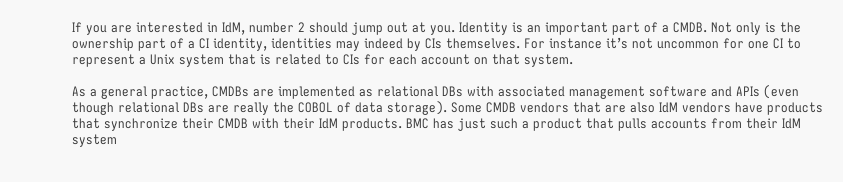If you are interested in IdM, number 2 should jump out at you. Identity is an important part of a CMDB. Not only is the ownership part of a CI identity, identities may indeed by CIs themselves. For instance it’s not uncommon for one CI to represent a Unix system that is related to CIs for each account on that system.

As a general practice, CMDBs are implemented as relational DBs with associated management software and APIs (even though relational DBs are really the COBOL of data storage). Some CMDB vendors that are also IdM vendors have products that synchronize their CMDB with their IdM products. BMC has just such a product that pulls accounts from their IdM system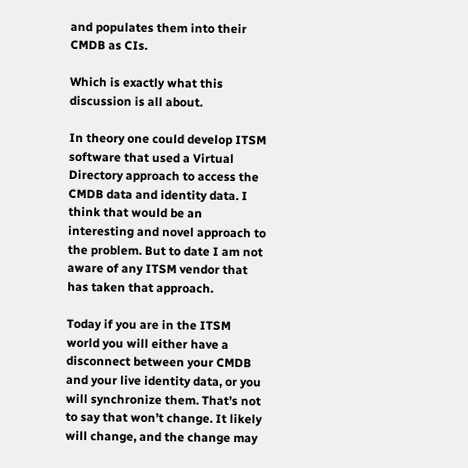and populates them into their CMDB as CIs.

Which is exactly what this discussion is all about.

In theory one could develop ITSM software that used a Virtual Directory approach to access the CMDB data and identity data. I think that would be an interesting and novel approach to the problem. But to date I am not aware of any ITSM vendor that has taken that approach.

Today if you are in the ITSM world you will either have a disconnect between your CMDB and your live identity data, or you will synchronize them. That’s not to say that won’t change. It likely will change, and the change may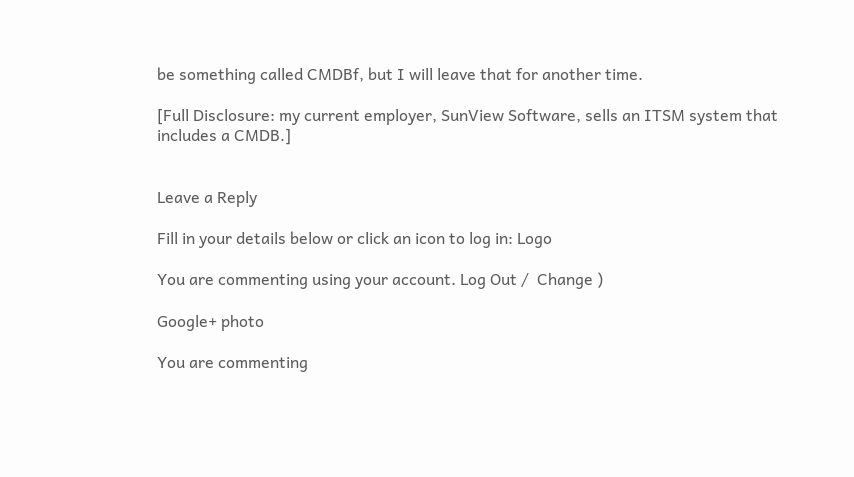be something called CMDBf, but I will leave that for another time.

[Full Disclosure: my current employer, SunView Software, sells an ITSM system that includes a CMDB.]


Leave a Reply

Fill in your details below or click an icon to log in: Logo

You are commenting using your account. Log Out /  Change )

Google+ photo

You are commenting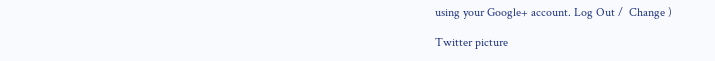using your Google+ account. Log Out /  Change )

Twitter picture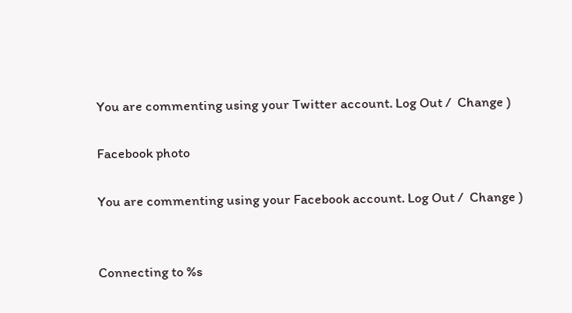You are commenting using your Twitter account. Log Out /  Change )

Facebook photo

You are commenting using your Facebook account. Log Out /  Change )


Connecting to %s